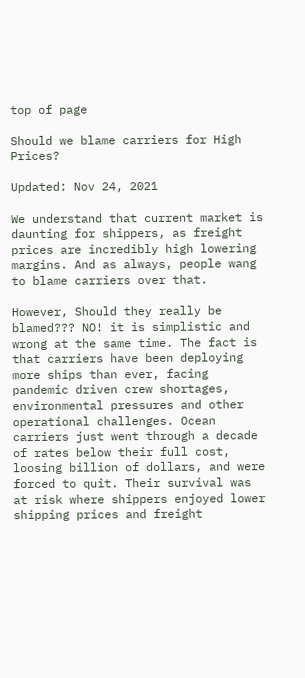top of page

Should we blame carriers for High Prices?

Updated: Nov 24, 2021

We understand that current market is daunting for shippers, as freight prices are incredibly high lowering margins. And as always, people wang to blame carriers over that.

However, Should they really be blamed??? NO! it is simplistic and wrong at the same time. The fact is that carriers have been deploying more ships than ever, facing pandemic driven crew shortages, environmental pressures and other operational challenges. Ocean carriers just went through a decade of rates below their full cost, loosing billion of dollars, and were forced to quit. Their survival was at risk where shippers enjoyed lower shipping prices and freight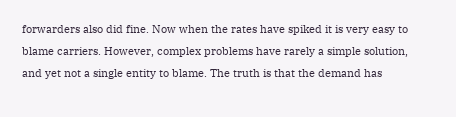forwarders also did fine. Now when the rates have spiked it is very easy to blame carriers. However, complex problems have rarely a simple solution, and yet not a single entity to blame. The truth is that the demand has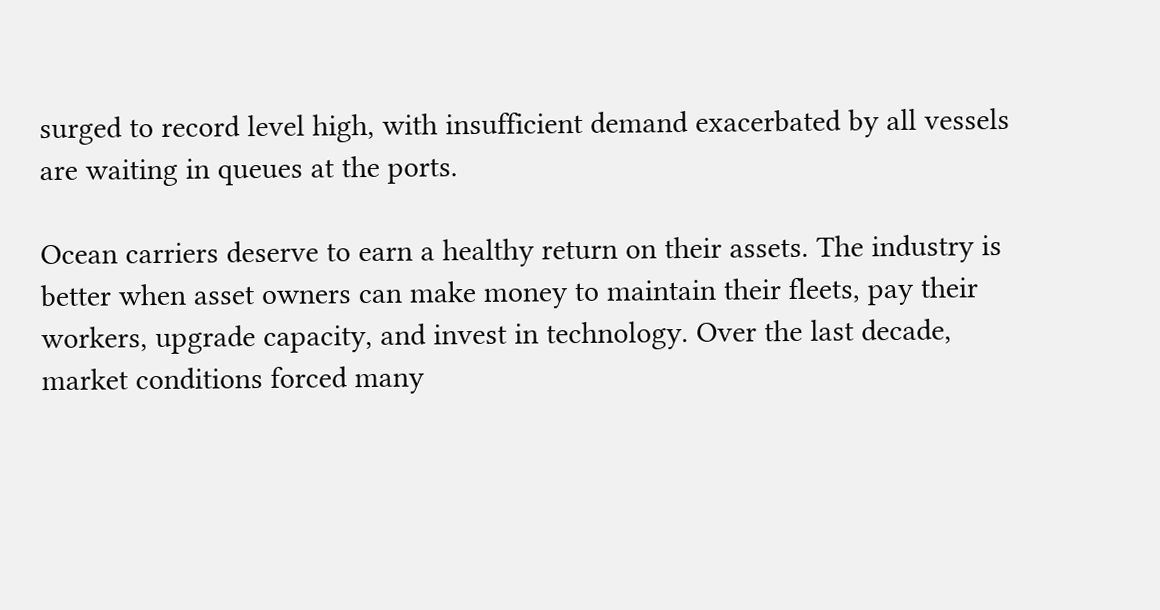surged to record level high, with insufficient demand exacerbated by all vessels are waiting in queues at the ports.

Ocean carriers deserve to earn a healthy return on their assets. The industry is better when asset owners can make money to maintain their fleets, pay their workers, upgrade capacity, and invest in technology. Over the last decade, market conditions forced many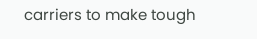carriers to make tough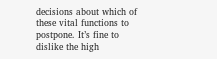decisions about which of these vital functions to postpone. It’s fine to dislike the high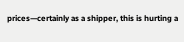prices—certainly as a shipper, this is hurting a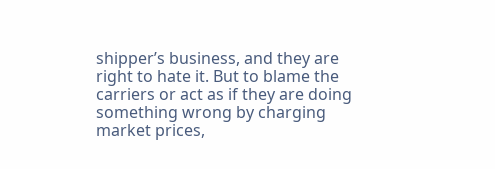shipper’s business, and they are right to hate it. But to blame the carriers or act as if they are doing something wrong by charging market prices,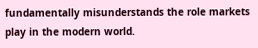fundamentally misunderstands the role markets play in the modern world.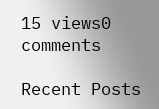15 views0 comments

Recent Posts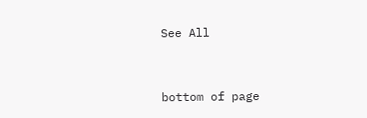See All


bottom of page